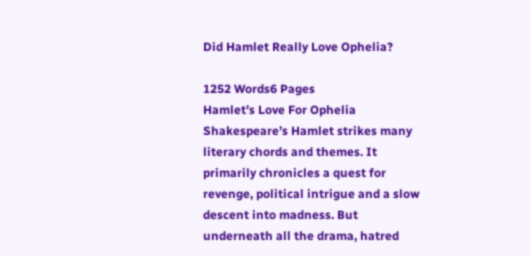Did Hamlet Really Love Ophelia?

1252 Words6 Pages
Hamlet’s Love For Ophelia Shakespeare’s Hamlet strikes many literary chords and themes. It primarily chronicles a quest for revenge, political intrigue and a slow descent into madness. But underneath all the drama, hatred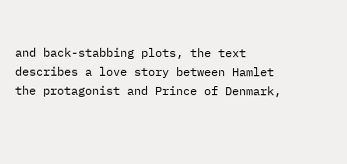and back-stabbing plots, the text describes a love story between Hamlet the protagonist and Prince of Denmark,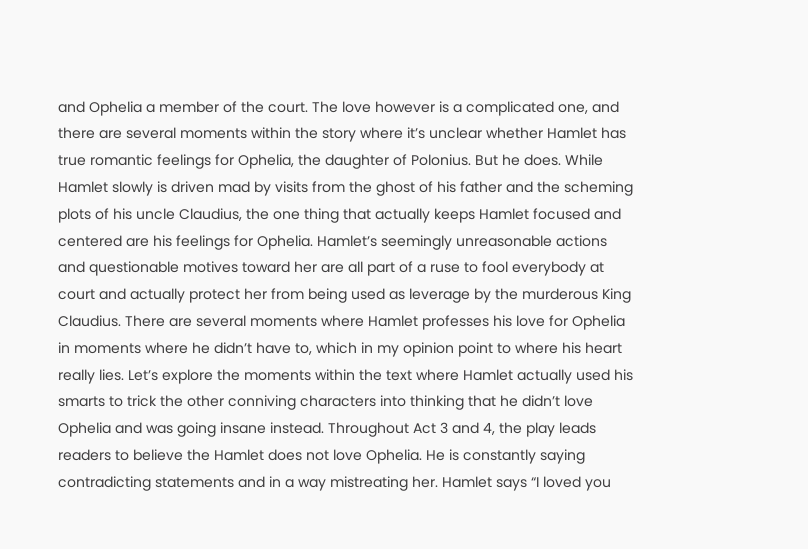and Ophelia a member of the court. The love however is a complicated one, and there are several moments within the story where it’s unclear whether Hamlet has true romantic feelings for Ophelia, the daughter of Polonius. But he does. While Hamlet slowly is driven mad by visits from the ghost of his father and the scheming plots of his uncle Claudius, the one thing that actually keeps Hamlet focused and centered are his feelings for Ophelia. Hamlet’s seemingly unreasonable actions and questionable motives toward her are all part of a ruse to fool everybody at court and actually protect her from being used as leverage by the murderous King Claudius. There are several moments where Hamlet professes his love for Ophelia in moments where he didn’t have to, which in my opinion point to where his heart really lies. Let’s explore the moments within the text where Hamlet actually used his smarts to trick the other conniving characters into thinking that he didn’t love Ophelia and was going insane instead. Throughout Act 3 and 4, the play leads readers to believe the Hamlet does not love Ophelia. He is constantly saying contradicting statements and in a way mistreating her. Hamlet says “I loved you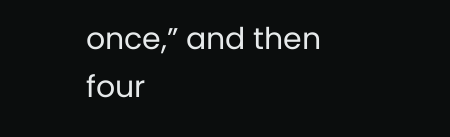once,” and then four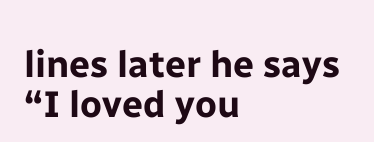lines later he says “I loved you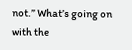not.” What’s going on with the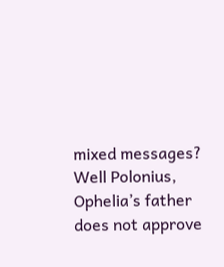mixed messages? Well Polonius, Ophelia’s father does not approve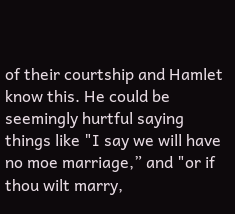of their courtship and Hamlet know this. He could be seemingly hurtful saying things like "I say we will have no moe marriage,” and "or if thou wilt marry,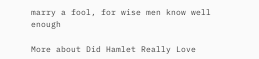marry a fool, for wise men know well enough

More about Did Hamlet Really Love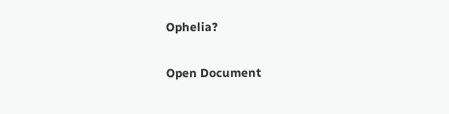Ophelia?

Open Document